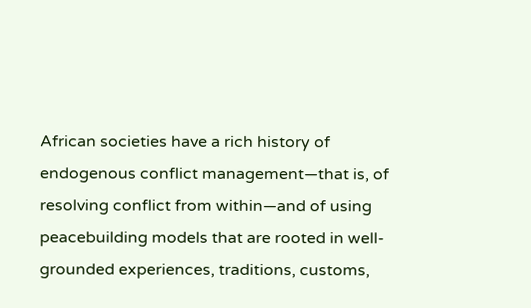African societies have a rich history of endogenous conflict management—that is, of resolving conflict from within—and of using peacebuilding models that are rooted in well-grounded experiences, traditions, customs,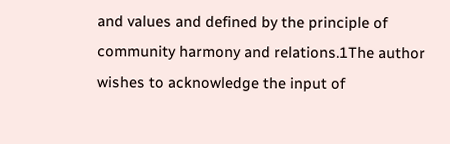and values and defined by the principle of community harmony and relations.1The author wishes to acknowledge the input of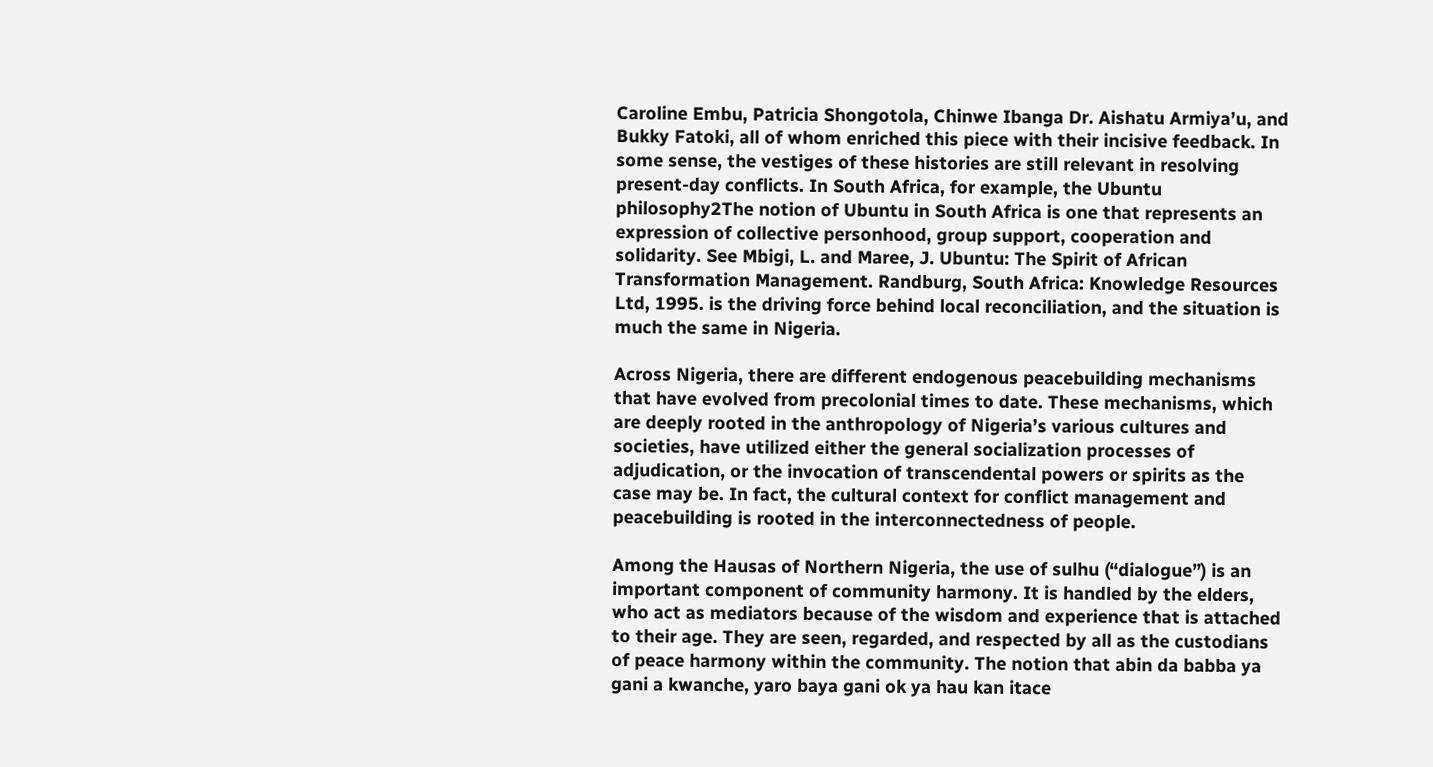Caroline Embu, Patricia Shongotola, Chinwe Ibanga Dr. Aishatu Armiya’u, and Bukky Fatoki, all of whom enriched this piece with their incisive feedback. In some sense, the vestiges of these histories are still relevant in resolving present-day conflicts. In South Africa, for example, the Ubuntu philosophy2The notion of Ubuntu in South Africa is one that represents an expression of collective personhood, group support, cooperation and solidarity. See Mbigi, L. and Maree, J. Ubuntu: The Spirit of African Transformation Management. Randburg, South Africa: Knowledge Resources Ltd, 1995. is the driving force behind local reconciliation, and the situation is much the same in Nigeria.

Across Nigeria, there are different endogenous peacebuilding mechanisms that have evolved from precolonial times to date. These mechanisms, which are deeply rooted in the anthropology of Nigeria’s various cultures and societies, have utilized either the general socialization processes of adjudication, or the invocation of transcendental powers or spirits as the case may be. In fact, the cultural context for conflict management and peacebuilding is rooted in the interconnectedness of people.

Among the Hausas of Northern Nigeria, the use of sulhu (“dialogue”) is an important component of community harmony. It is handled by the elders, who act as mediators because of the wisdom and experience that is attached to their age. They are seen, regarded, and respected by all as the custodians of peace harmony within the community. The notion that abin da babba ya gani a kwanche, yaro baya gani ok ya hau kan itace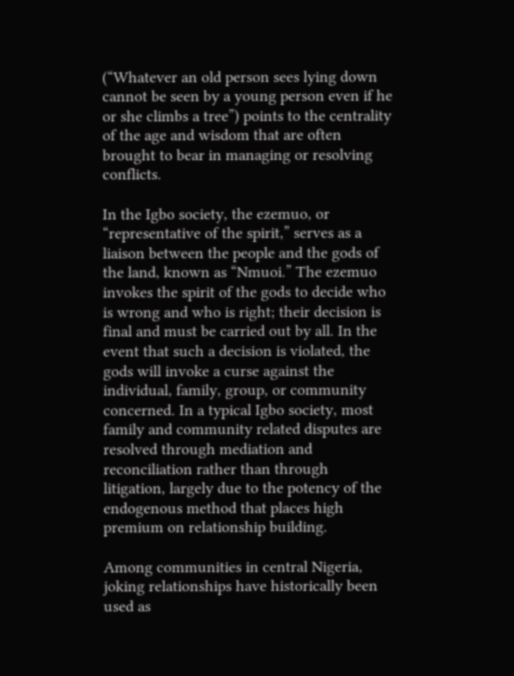(“Whatever an old person sees lying down cannot be seen by a young person even if he or she climbs a tree”) points to the centrality of the age and wisdom that are often brought to bear in managing or resolving conflicts.

In the Igbo society, the ezemuo, or “representative of the spirit,” serves as a liaison between the people and the gods of the land, known as “Nmuoi.” The ezemuo invokes the spirit of the gods to decide who is wrong and who is right; their decision is final and must be carried out by all. In the event that such a decision is violated, the gods will invoke a curse against the individual, family, group, or community concerned. In a typical Igbo society, most family and community related disputes are resolved through mediation and reconciliation rather than through litigation, largely due to the potency of the endogenous method that places high premium on relationship building.

Among communities in central Nigeria, joking relationships have historically been used as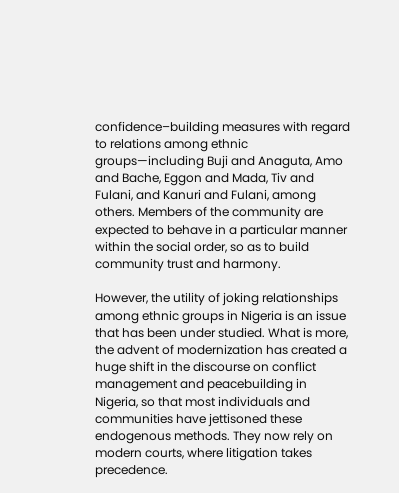confidence–building measures with regard to relations among ethnic groups—including Buji and Anaguta, Amo and Bache, Eggon and Mada, Tiv and Fulani, and Kanuri and Fulani, among others. Members of the community are expected to behave in a particular manner within the social order, so as to build community trust and harmony.

However, the utility of joking relationships among ethnic groups in Nigeria is an issue that has been under studied. What is more, the advent of modernization has created a huge shift in the discourse on conflict management and peacebuilding in Nigeria, so that most individuals and communities have jettisoned these endogenous methods. They now rely on modern courts, where litigation takes precedence.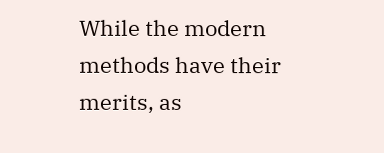While the modern methods have their merits, as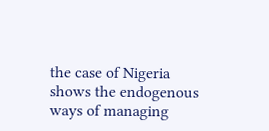the case of Nigeria shows the endogenous ways of managing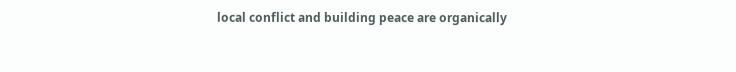local conflict and building peace are organically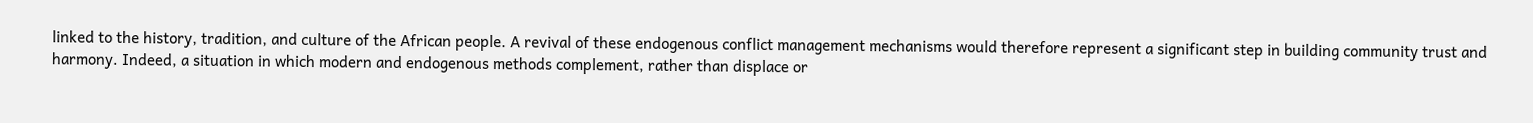linked to the history, tradition, and culture of the African people. A revival of these endogenous conflict management mechanisms would therefore represent a significant step in building community trust and harmony. Indeed, a situation in which modern and endogenous methods complement, rather than displace or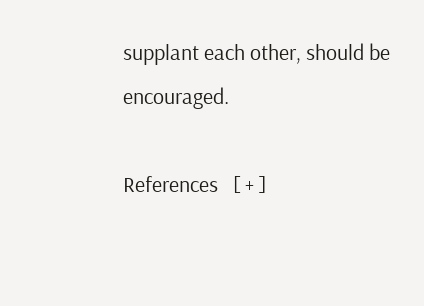supplant each other, should be encouraged.

References   [ + ]